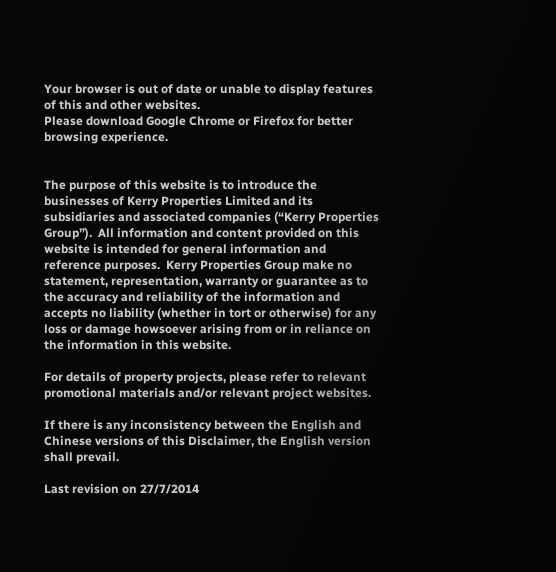Your browser is out of date or unable to display features of this and other websites.
Please download Google Chrome or Firefox for better browsing experience.


The purpose of this website is to introduce the businesses of Kerry Properties Limited and its subsidiaries and associated companies (“Kerry Properties Group”).  All information and content provided on this website is intended for general information and reference purposes.  Kerry Properties Group make no statement, representation, warranty or guarantee as to the accuracy and reliability of the information and accepts no liability (whether in tort or otherwise) for any loss or damage howsoever arising from or in reliance on the information in this website.

For details of property projects, please refer to relevant promotional materials and/or relevant project websites.

If there is any inconsistency between the English and Chinese versions of this Disclaimer, the English version shall prevail.

Last revision on 27/7/2014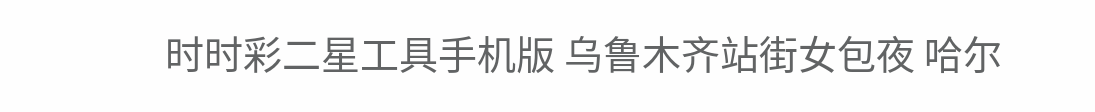时时彩二星工具手机版 乌鲁木齐站街女包夜 哈尔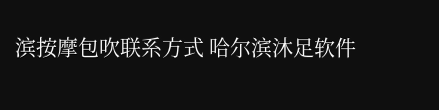滨按摩包吹联系方式 哈尔滨沐足软件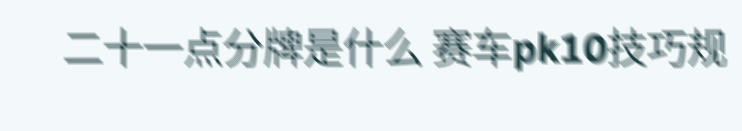二十一点分牌是什么 赛车pk10技巧规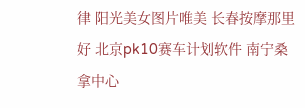律 阳光美女图片唯美 长春按摩那里好 北京pk10赛车计划软件 南宁桑拿中心